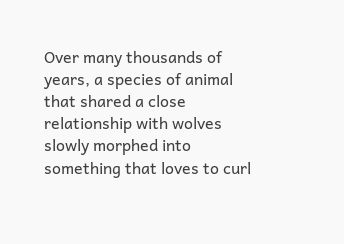Over many thousands of years, a species of animal that shared a close relationship with wolves slowly morphed into something that loves to curl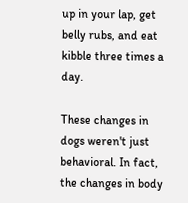up in your lap, get belly rubs, and eat kibble three times a day.

These changes in dogs weren't just behavioral. In fact, the changes in body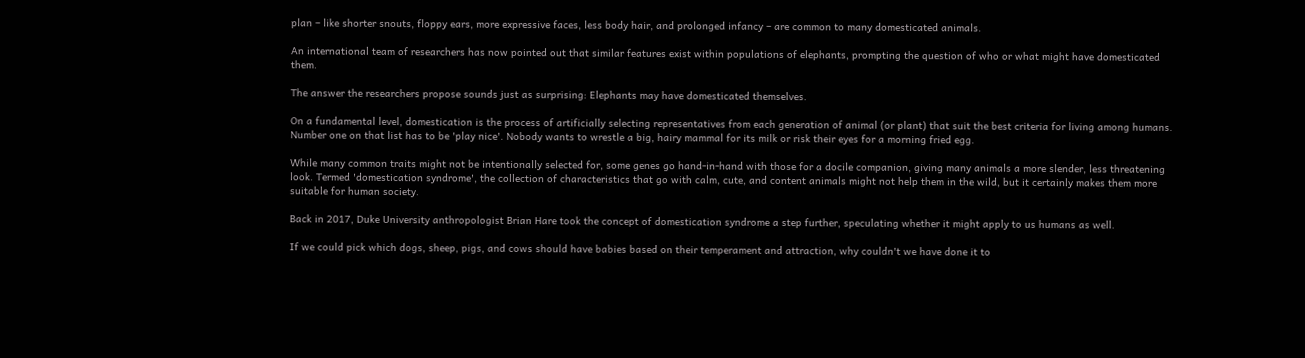plan – like shorter snouts, floppy ears, more expressive faces, less body hair, and prolonged infancy – are common to many domesticated animals.

An international team of researchers has now pointed out that similar features exist within populations of elephants, prompting the question of who or what might have domesticated them.

The answer the researchers propose sounds just as surprising: Elephants may have domesticated themselves.

On a fundamental level, domestication is the process of artificially selecting representatives from each generation of animal (or plant) that suit the best criteria for living among humans. Number one on that list has to be 'play nice'. Nobody wants to wrestle a big, hairy mammal for its milk or risk their eyes for a morning fried egg.

While many common traits might not be intentionally selected for, some genes go hand-in-hand with those for a docile companion, giving many animals a more slender, less threatening look. Termed 'domestication syndrome', the collection of characteristics that go with calm, cute, and content animals might not help them in the wild, but it certainly makes them more suitable for human society.

Back in 2017, Duke University anthropologist Brian Hare took the concept of domestication syndrome a step further, speculating whether it might apply to us humans as well.

If we could pick which dogs, sheep, pigs, and cows should have babies based on their temperament and attraction, why couldn't we have done it to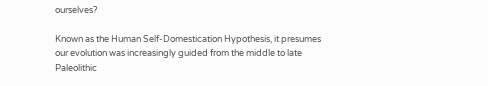ourselves?

Known as the Human Self-Domestication Hypothesis, it presumes our evolution was increasingly guided from the middle to late Paleolithic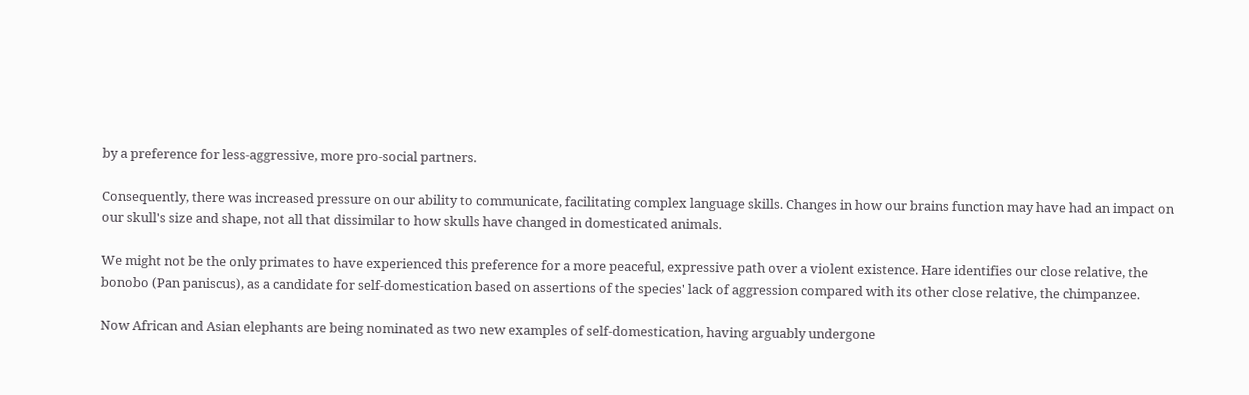by a preference for less-aggressive, more pro-social partners.

Consequently, there was increased pressure on our ability to communicate, facilitating complex language skills. Changes in how our brains function may have had an impact on our skull's size and shape, not all that dissimilar to how skulls have changed in domesticated animals.

We might not be the only primates to have experienced this preference for a more peaceful, expressive path over a violent existence. Hare identifies our close relative, the bonobo (Pan paniscus), as a candidate for self-domestication based on assertions of the species' lack of aggression compared with its other close relative, the chimpanzee.

Now African and Asian elephants are being nominated as two new examples of self-domestication, having arguably undergone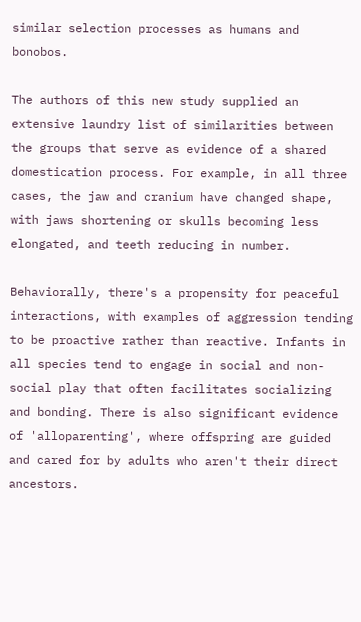similar selection processes as humans and bonobos.

The authors of this new study supplied an extensive laundry list of similarities between the groups that serve as evidence of a shared domestication process. For example, in all three cases, the jaw and cranium have changed shape, with jaws shortening or skulls becoming less elongated, and teeth reducing in number.

Behaviorally, there's a propensity for peaceful interactions, with examples of aggression tending to be proactive rather than reactive. Infants in all species tend to engage in social and non-social play that often facilitates socializing and bonding. There is also significant evidence of 'alloparenting', where offspring are guided and cared for by adults who aren't their direct ancestors.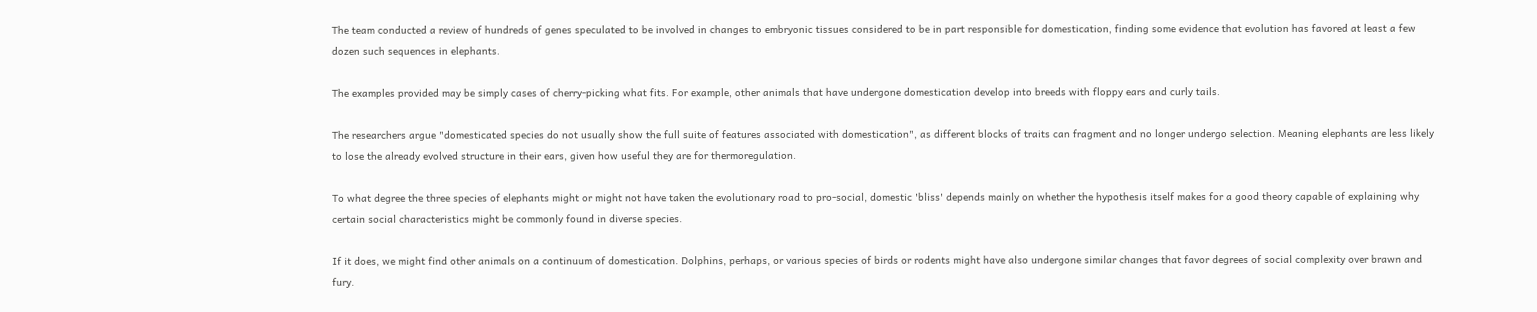The team conducted a review of hundreds of genes speculated to be involved in changes to embryonic tissues considered to be in part responsible for domestication, finding some evidence that evolution has favored at least a few dozen such sequences in elephants.

The examples provided may be simply cases of cherry-picking what fits. For example, other animals that have undergone domestication develop into breeds with floppy ears and curly tails.

The researchers argue "domesticated species do not usually show the full suite of features associated with domestication", as different blocks of traits can fragment and no longer undergo selection. Meaning elephants are less likely to lose the already evolved structure in their ears, given how useful they are for thermoregulation.

To what degree the three species of elephants might or might not have taken the evolutionary road to pro-social, domestic 'bliss' depends mainly on whether the hypothesis itself makes for a good theory capable of explaining why certain social characteristics might be commonly found in diverse species.

If it does, we might find other animals on a continuum of domestication. Dolphins, perhaps, or various species of birds or rodents might have also undergone similar changes that favor degrees of social complexity over brawn and fury.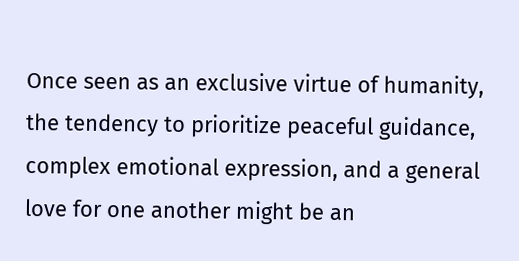Once seen as an exclusive virtue of humanity, the tendency to prioritize peaceful guidance, complex emotional expression, and a general love for one another might be an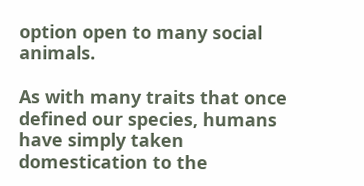option open to many social animals.

As with many traits that once defined our species, humans have simply taken domestication to the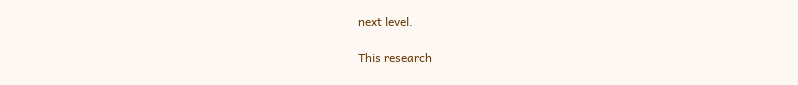next level.

This research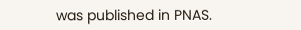was published in PNAS.